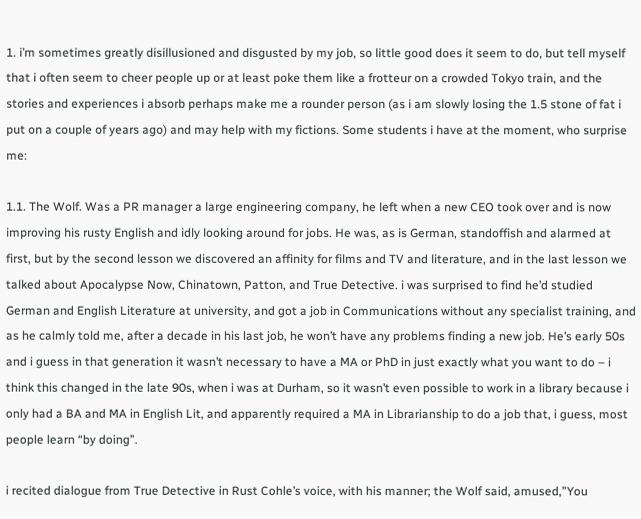1. i’m sometimes greatly disillusioned and disgusted by my job, so little good does it seem to do, but tell myself that i often seem to cheer people up or at least poke them like a frotteur on a crowded Tokyo train, and the stories and experiences i absorb perhaps make me a rounder person (as i am slowly losing the 1.5 stone of fat i put on a couple of years ago) and may help with my fictions. Some students i have at the moment, who surprise me:

1.1. The Wolf. Was a PR manager a large engineering company, he left when a new CEO took over and is now improving his rusty English and idly looking around for jobs. He was, as is German, standoffish and alarmed at first, but by the second lesson we discovered an affinity for films and TV and literature, and in the last lesson we talked about Apocalypse Now, Chinatown, Patton, and True Detective. i was surprised to find he’d studied German and English Literature at university, and got a job in Communications without any specialist training, and as he calmly told me, after a decade in his last job, he won’t have any problems finding a new job. He’s early 50s and i guess in that generation it wasn’t necessary to have a MA or PhD in just exactly what you want to do – i think this changed in the late 90s, when i was at Durham, so it wasn’t even possible to work in a library because i only had a BA and MA in English Lit, and apparently required a MA in Librarianship to do a job that, i guess, most people learn “by doing”.

i recited dialogue from True Detective in Rust Cohle’s voice, with his manner; the Wolf said, amused,”You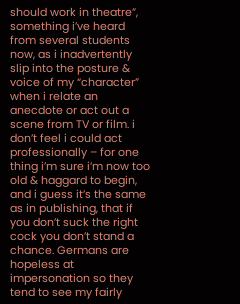should work in theatre”, something i’ve heard from several students now, as i inadvertently slip into the posture & voice of my “character” when i relate an anecdote or act out a scene from TV or film. i don’t feel i could act professionally – for one thing i’m sure i’m now too old & haggard to begin, and i guess it’s the same as in publishing, that if you don’t suck the right cock you don’t stand a chance. Germans are hopeless at impersonation so they tend to see my fairly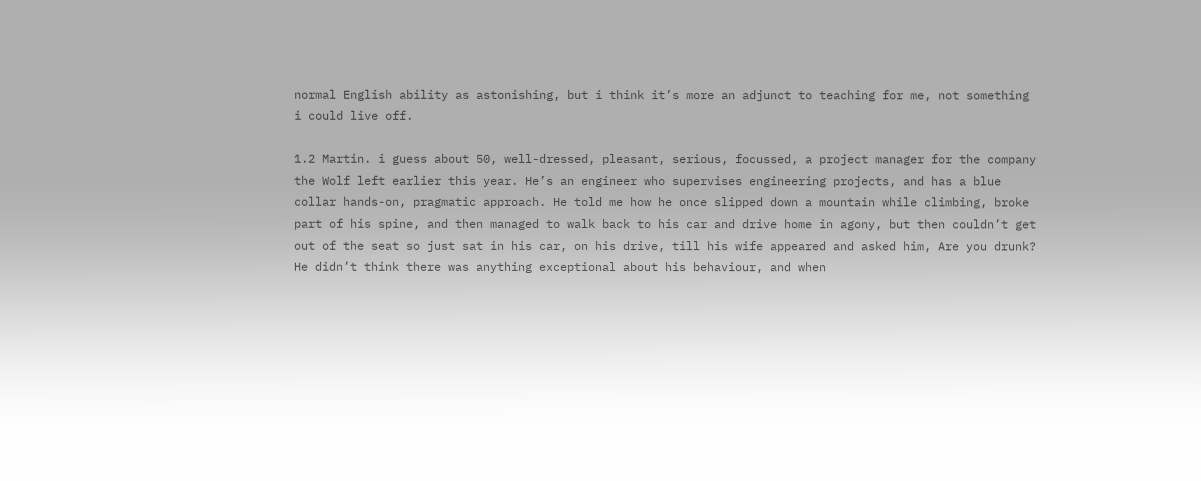normal English ability as astonishing, but i think it’s more an adjunct to teaching for me, not something i could live off.

1.2 Martin. i guess about 50, well-dressed, pleasant, serious, focussed, a project manager for the company the Wolf left earlier this year. He’s an engineer who supervises engineering projects, and has a blue collar hands-on, pragmatic approach. He told me how he once slipped down a mountain while climbing, broke part of his spine, and then managed to walk back to his car and drive home in agony, but then couldn’t get out of the seat so just sat in his car, on his drive, till his wife appeared and asked him, Are you drunk? He didn’t think there was anything exceptional about his behaviour, and when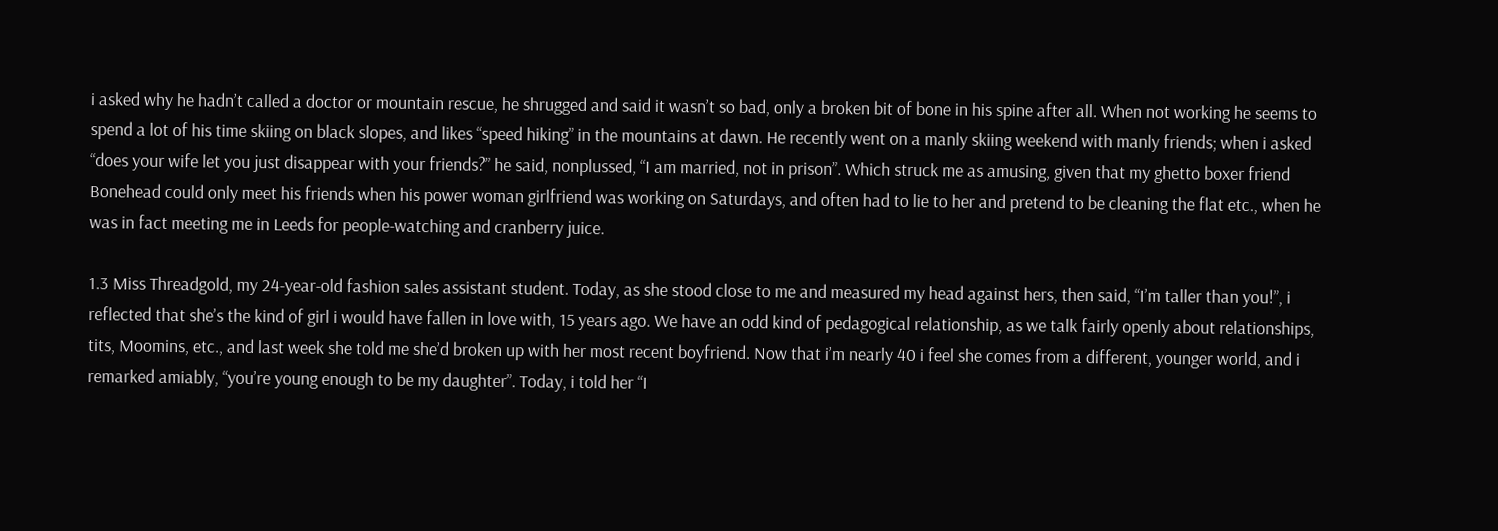i asked why he hadn’t called a doctor or mountain rescue, he shrugged and said it wasn’t so bad, only a broken bit of bone in his spine after all. When not working he seems to spend a lot of his time skiing on black slopes, and likes “speed hiking” in the mountains at dawn. He recently went on a manly skiing weekend with manly friends; when i asked “does your wife let you just disappear with your friends?” he said, nonplussed, “I am married, not in prison”. Which struck me as amusing, given that my ghetto boxer friend Bonehead could only meet his friends when his power woman girlfriend was working on Saturdays, and often had to lie to her and pretend to be cleaning the flat etc., when he was in fact meeting me in Leeds for people-watching and cranberry juice.

1.3 Miss Threadgold, my 24-year-old fashion sales assistant student. Today, as she stood close to me and measured my head against hers, then said, “I’m taller than you!”, i reflected that she’s the kind of girl i would have fallen in love with, 15 years ago. We have an odd kind of pedagogical relationship, as we talk fairly openly about relationships, tits, Moomins, etc., and last week she told me she’d broken up with her most recent boyfriend. Now that i’m nearly 40 i feel she comes from a different, younger world, and i remarked amiably, “you’re young enough to be my daughter”. Today, i told her “I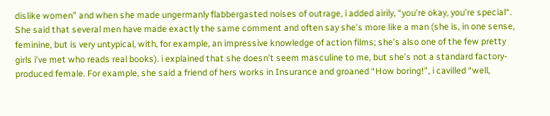dislike women” and when she made ungermanly flabbergasted noises of outrage, i added airily, “you’re okay, you’re special“. She said that several men have made exactly the same comment and often say she’s more like a man (she is, in one sense, feminine, but is very untypical, with, for example, an impressive knowledge of action films; she’s also one of the few pretty girls i’ve met who reads real books). i explained that she doesn’t seem masculine to me, but she’s not a standard factory-produced female. For example, she said a friend of hers works in Insurance and groaned “How boring!”, i cavilled “well,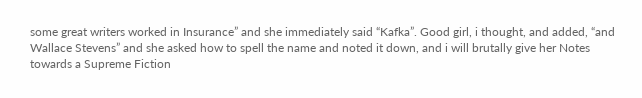some great writers worked in Insurance” and she immediately said “Kafka”. Good girl, i thought, and added, “and Wallace Stevens” and she asked how to spell the name and noted it down, and i will brutally give her Notes towards a Supreme Fiction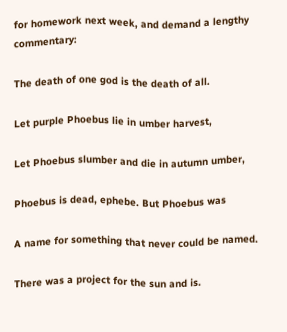for homework next week, and demand a lengthy commentary:

The death of one god is the death of all.

Let purple Phoebus lie in umber harvest,

Let Phoebus slumber and die in autumn umber,

Phoebus is dead, ephebe. But Phoebus was

A name for something that never could be named.

There was a project for the sun and is.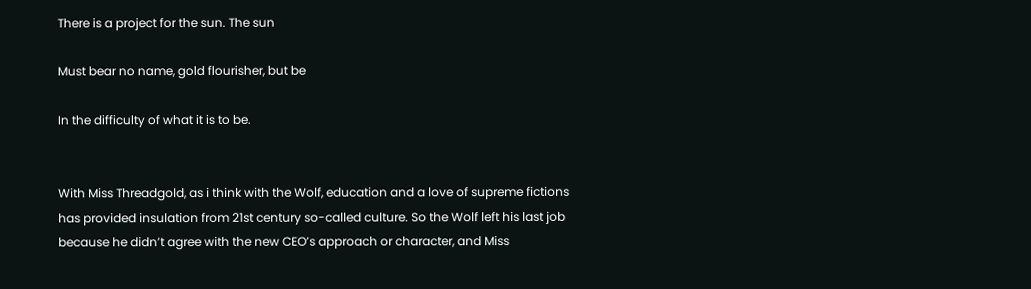There is a project for the sun. The sun

Must bear no name, gold flourisher, but be

In the difficulty of what it is to be.


With Miss Threadgold, as i think with the Wolf, education and a love of supreme fictions has provided insulation from 21st century so-called culture. So the Wolf left his last job because he didn’t agree with the new CEO’s approach or character, and Miss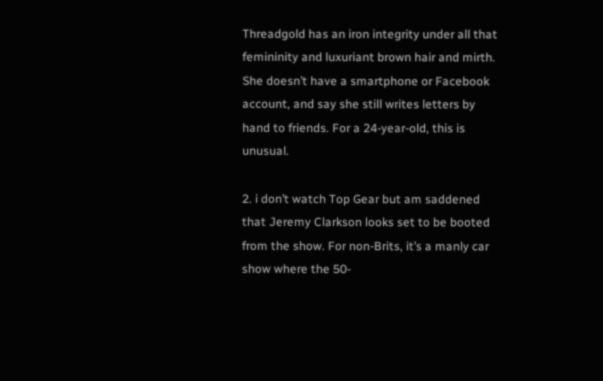Threadgold has an iron integrity under all that femininity and luxuriant brown hair and mirth. She doesn’t have a smartphone or Facebook account, and say she still writes letters by hand to friends. For a 24-year-old, this is unusual.

2. i don’t watch Top Gear but am saddened that Jeremy Clarkson looks set to be booted from the show. For non-Brits, it’s a manly car show where the 50-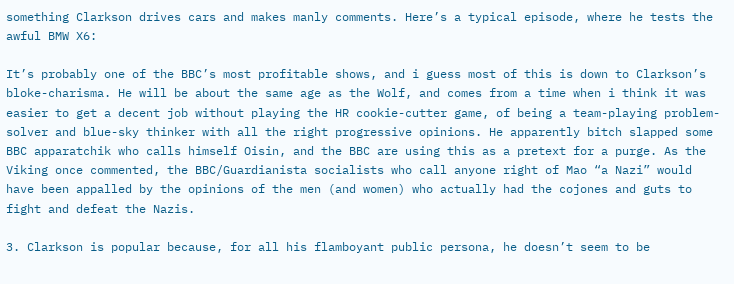something Clarkson drives cars and makes manly comments. Here’s a typical episode, where he tests the awful BMW X6:

It’s probably one of the BBC’s most profitable shows, and i guess most of this is down to Clarkson’s bloke-charisma. He will be about the same age as the Wolf, and comes from a time when i think it was easier to get a decent job without playing the HR cookie-cutter game, of being a team-playing problem-solver and blue-sky thinker with all the right progressive opinions. He apparently bitch slapped some BBC apparatchik who calls himself Oisin, and the BBC are using this as a pretext for a purge. As the Viking once commented, the BBC/Guardianista socialists who call anyone right of Mao “a Nazi” would have been appalled by the opinions of the men (and women) who actually had the cojones and guts to fight and defeat the Nazis.

3. Clarkson is popular because, for all his flamboyant public persona, he doesn’t seem to be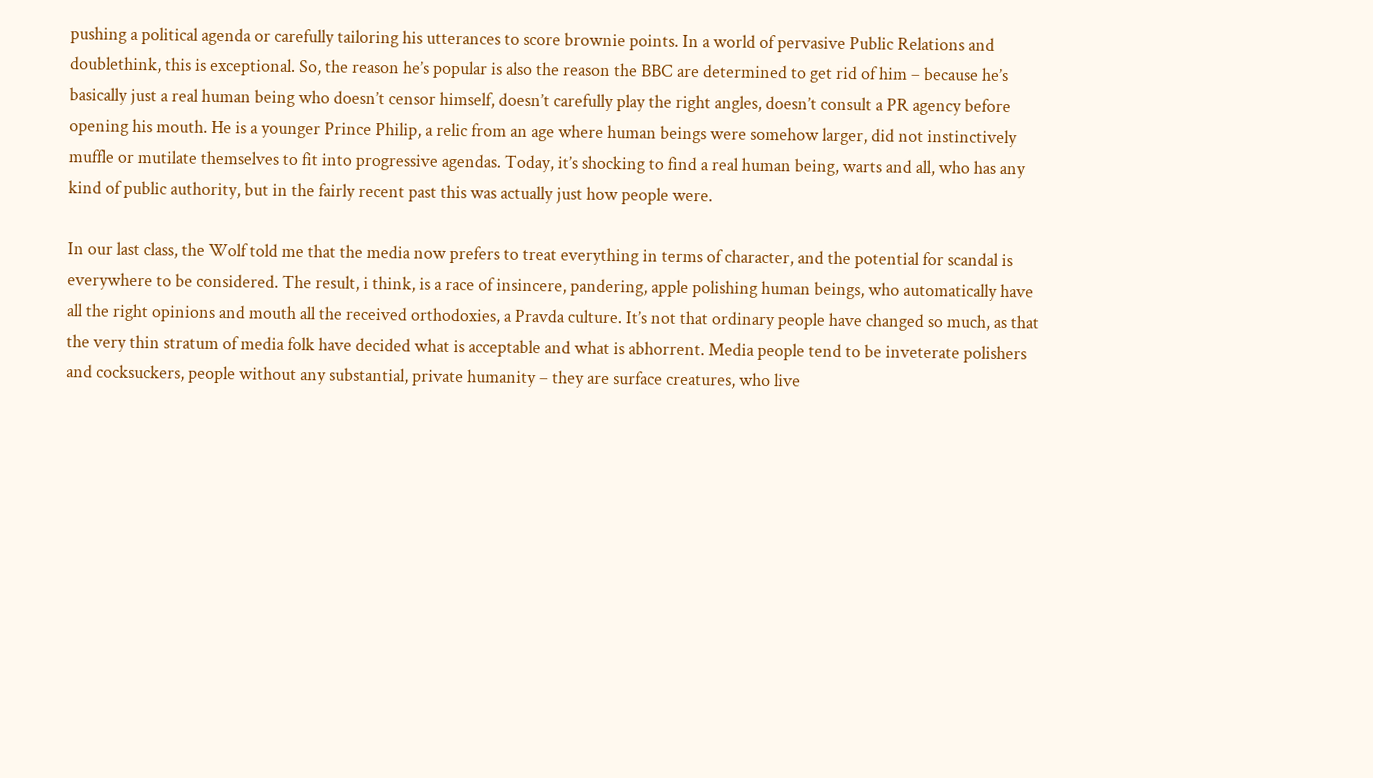pushing a political agenda or carefully tailoring his utterances to score brownie points. In a world of pervasive Public Relations and doublethink, this is exceptional. So, the reason he’s popular is also the reason the BBC are determined to get rid of him – because he’s basically just a real human being who doesn’t censor himself, doesn’t carefully play the right angles, doesn’t consult a PR agency before opening his mouth. He is a younger Prince Philip, a relic from an age where human beings were somehow larger, did not instinctively muffle or mutilate themselves to fit into progressive agendas. Today, it’s shocking to find a real human being, warts and all, who has any kind of public authority, but in the fairly recent past this was actually just how people were.

In our last class, the Wolf told me that the media now prefers to treat everything in terms of character, and the potential for scandal is everywhere to be considered. The result, i think, is a race of insincere, pandering, apple polishing human beings, who automatically have all the right opinions and mouth all the received orthodoxies, a Pravda culture. It’s not that ordinary people have changed so much, as that the very thin stratum of media folk have decided what is acceptable and what is abhorrent. Media people tend to be inveterate polishers and cocksuckers, people without any substantial, private humanity – they are surface creatures, who live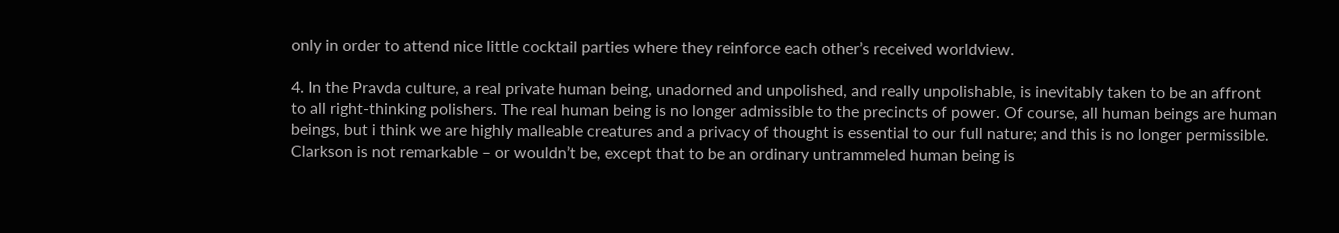only in order to attend nice little cocktail parties where they reinforce each other’s received worldview.

4. In the Pravda culture, a real private human being, unadorned and unpolished, and really unpolishable, is inevitably taken to be an affront to all right-thinking polishers. The real human being is no longer admissible to the precincts of power. Of course, all human beings are human beings, but i think we are highly malleable creatures and a privacy of thought is essential to our full nature; and this is no longer permissible. Clarkson is not remarkable – or wouldn’t be, except that to be an ordinary untrammeled human being is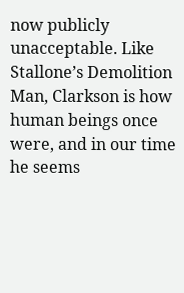now publicly unacceptable. Like Stallone’s Demolition Man, Clarkson is how human beings once were, and in our time he seems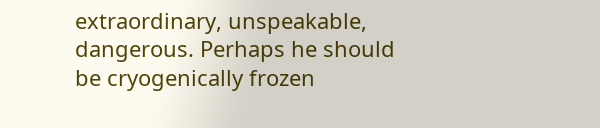extraordinary, unspeakable, dangerous. Perhaps he should be cryogenically frozen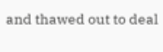and thawed out to deal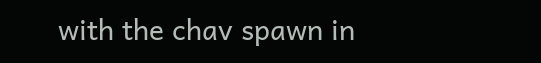with the chav spawn in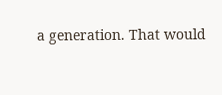a generation. That would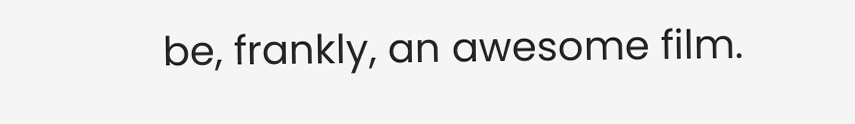be, frankly, an awesome film.